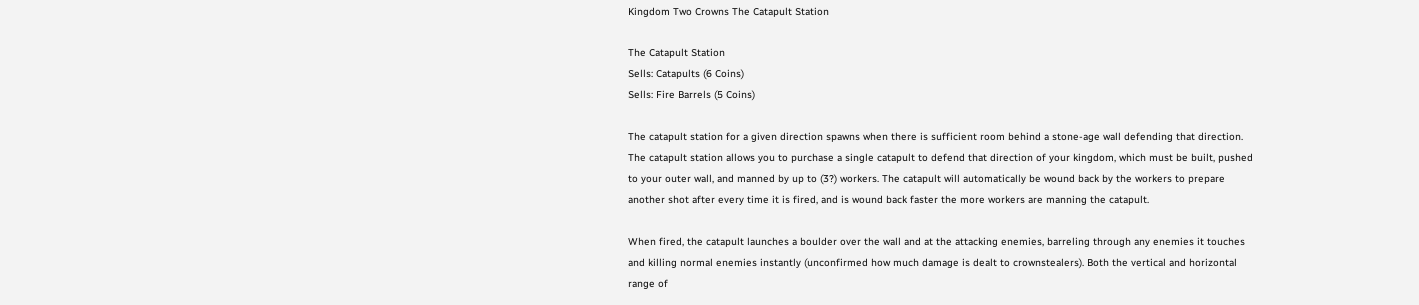Kingdom Two Crowns The Catapult Station

The Catapult Station
Sells: Catapults (6 Coins)
Sells: Fire Barrels (5 Coins)

The catapult station for a given direction spawns when there is sufficient room behind a stone-age wall defending that direction. The catapult station allows you to purchase a single catapult to defend that direction of your kingdom, which must be built, pushed to your outer wall, and manned by up to (3?) workers. The catapult will automatically be wound back by the workers to prepare another shot after every time it is fired, and is wound back faster the more workers are manning the catapult.

When fired, the catapult launches a boulder over the wall and at the attacking enemies, barreling through any enemies it touches and killing normal enemies instantly (unconfirmed how much damage is dealt to crownstealers). Both the vertical and horizontal range of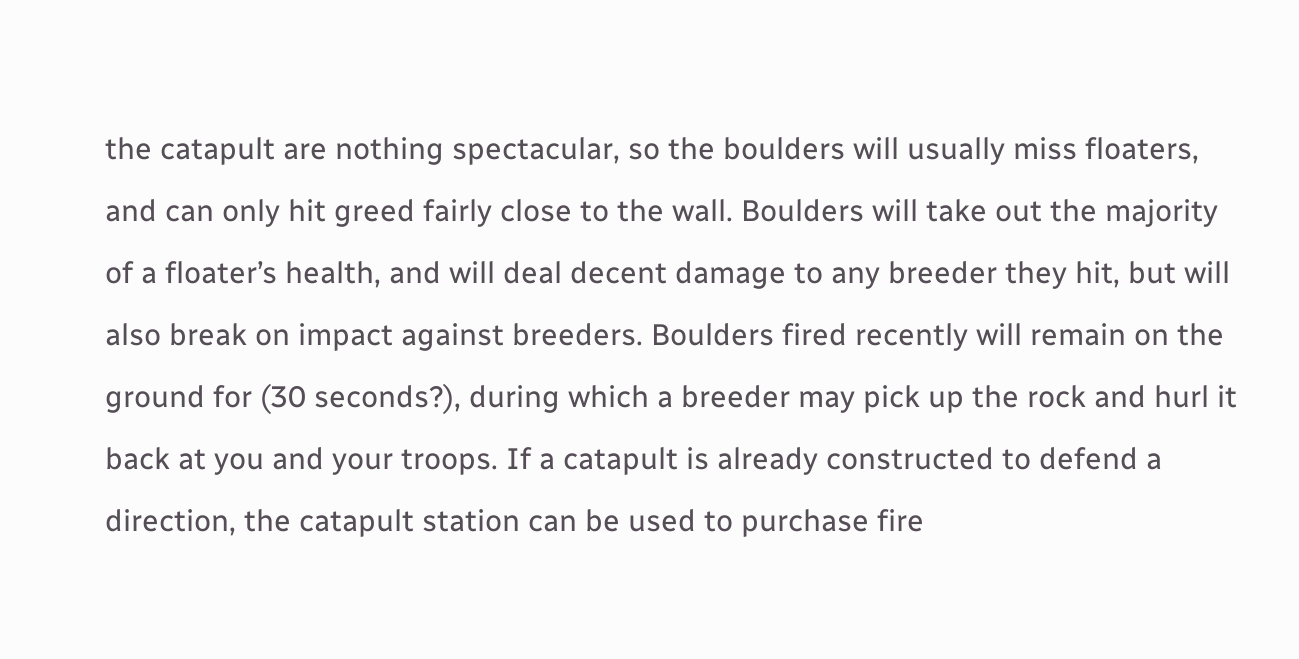the catapult are nothing spectacular, so the boulders will usually miss floaters, and can only hit greed fairly close to the wall. Boulders will take out the majority of a floater’s health, and will deal decent damage to any breeder they hit, but will also break on impact against breeders. Boulders fired recently will remain on the ground for (30 seconds?), during which a breeder may pick up the rock and hurl it back at you and your troops. If a catapult is already constructed to defend a direction, the catapult station can be used to purchase fire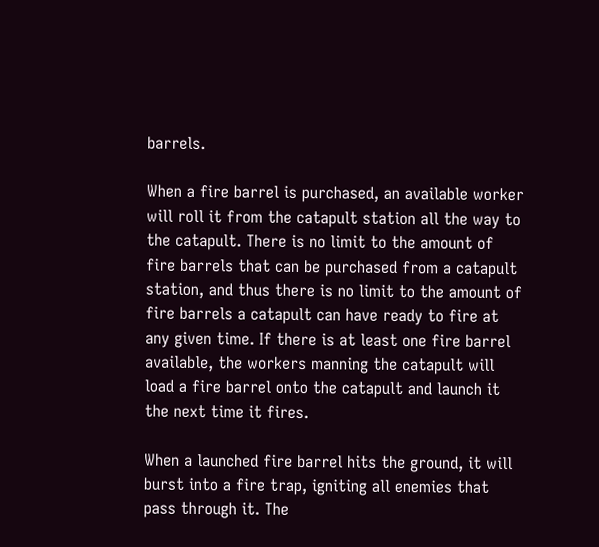barrels.

When a fire barrel is purchased, an available worker will roll it from the catapult station all the way to the catapult. There is no limit to the amount of fire barrels that can be purchased from a catapult station, and thus there is no limit to the amount of fire barrels a catapult can have ready to fire at any given time. If there is at least one fire barrel available, the workers manning the catapult will load a fire barrel onto the catapult and launch it the next time it fires.

When a launched fire barrel hits the ground, it will burst into a fire trap, igniting all enemies that pass through it. The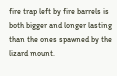fire trap left by fire barrels is both bigger and longer lasting than the ones spawned by the lizard mount.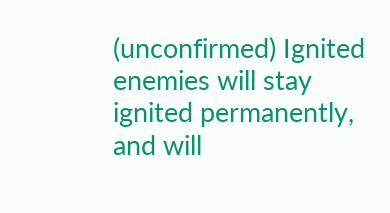(unconfirmed) Ignited enemies will stay ignited permanently, and will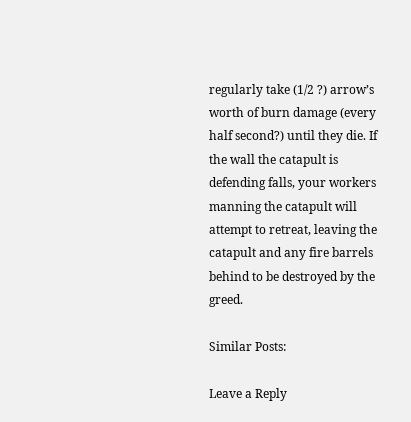regularly take (1/2 ?) arrow’s worth of burn damage (every half second?) until they die. If the wall the catapult is defending falls, your workers manning the catapult will attempt to retreat, leaving the catapult and any fire barrels behind to be destroyed by the greed.

Similar Posts:

Leave a Reply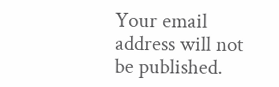Your email address will not be published.